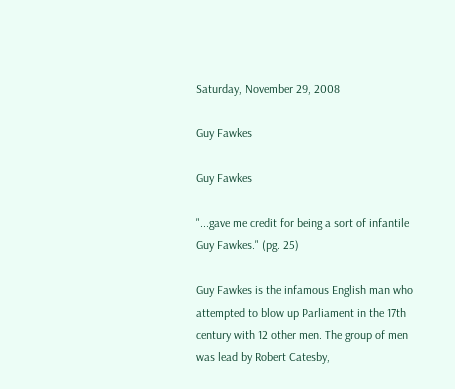Saturday, November 29, 2008

Guy Fawkes

Guy Fawkes

"...gave me credit for being a sort of infantile Guy Fawkes." (pg. 25)

Guy Fawkes is the infamous English man who attempted to blow up Parliament in the 17th century with 12 other men. The group of men was lead by Robert Catesby,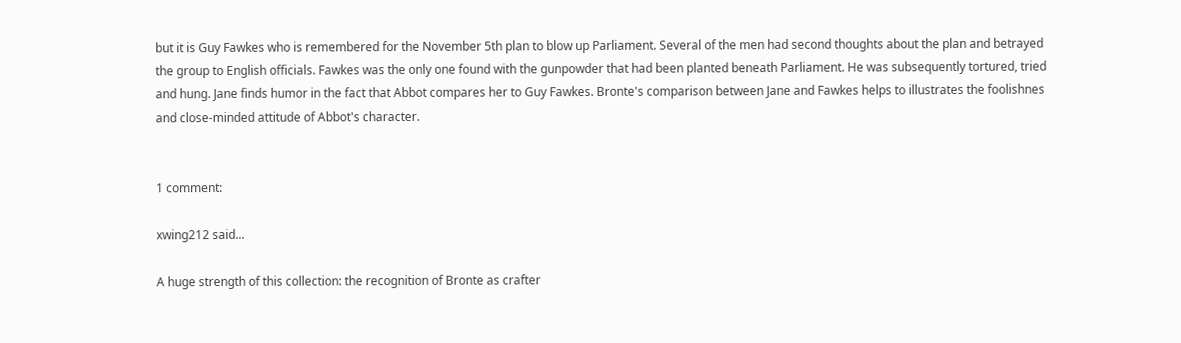but it is Guy Fawkes who is remembered for the November 5th plan to blow up Parliament. Several of the men had second thoughts about the plan and betrayed the group to English officials. Fawkes was the only one found with the gunpowder that had been planted beneath Parliament. He was subsequently tortured, tried and hung. Jane finds humor in the fact that Abbot compares her to Guy Fawkes. Bronte's comparison between Jane and Fawkes helps to illustrates the foolishnes and close-minded attitude of Abbot's character.


1 comment:

xwing212 said...

A huge strength of this collection: the recognition of Bronte as crafter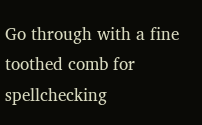Go through with a fine toothed comb for spellchecking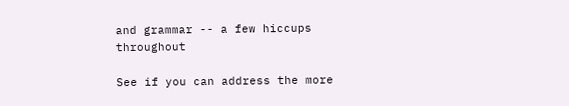and grammar -- a few hiccups throughout

See if you can address the more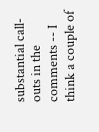substantial call-outs in the comments -- I think a couple of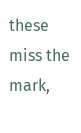these miss the mark,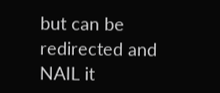but can be redirected and NAIL it